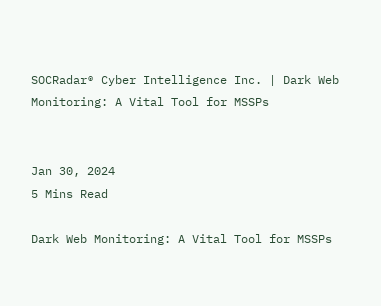SOCRadar® Cyber Intelligence Inc. | Dark Web Monitoring: A Vital Tool for MSSPs


Jan 30, 2024
5 Mins Read

Dark Web Monitoring: A Vital Tool for MSSPs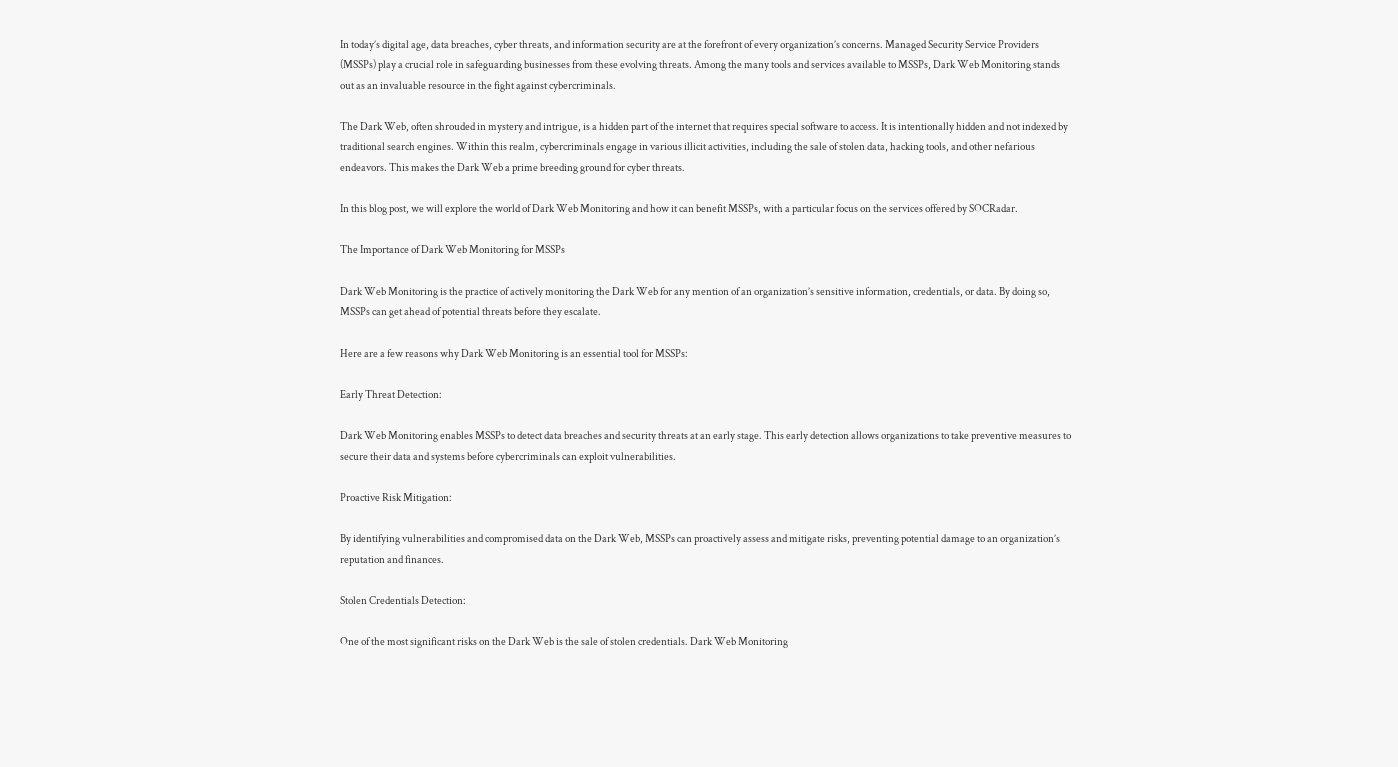In today’s digital age, data breaches, cyber threats, and information security are at the forefront of every organization’s concerns. Managed Security Service Providers (MSSPs) play a crucial role in safeguarding businesses from these evolving threats. Among the many tools and services available to MSSPs, Dark Web Monitoring stands out as an invaluable resource in the fight against cybercriminals.

The Dark Web, often shrouded in mystery and intrigue, is a hidden part of the internet that requires special software to access. It is intentionally hidden and not indexed by traditional search engines. Within this realm, cybercriminals engage in various illicit activities, including the sale of stolen data, hacking tools, and other nefarious endeavors. This makes the Dark Web a prime breeding ground for cyber threats.

In this blog post, we will explore the world of Dark Web Monitoring and how it can benefit MSSPs, with a particular focus on the services offered by SOCRadar.

The Importance of Dark Web Monitoring for MSSPs

Dark Web Monitoring is the practice of actively monitoring the Dark Web for any mention of an organization’s sensitive information, credentials, or data. By doing so, MSSPs can get ahead of potential threats before they escalate.

Here are a few reasons why Dark Web Monitoring is an essential tool for MSSPs:

Early Threat Detection:

Dark Web Monitoring enables MSSPs to detect data breaches and security threats at an early stage. This early detection allows organizations to take preventive measures to secure their data and systems before cybercriminals can exploit vulnerabilities.

Proactive Risk Mitigation:

By identifying vulnerabilities and compromised data on the Dark Web, MSSPs can proactively assess and mitigate risks, preventing potential damage to an organization’s reputation and finances.

Stolen Credentials Detection:

One of the most significant risks on the Dark Web is the sale of stolen credentials. Dark Web Monitoring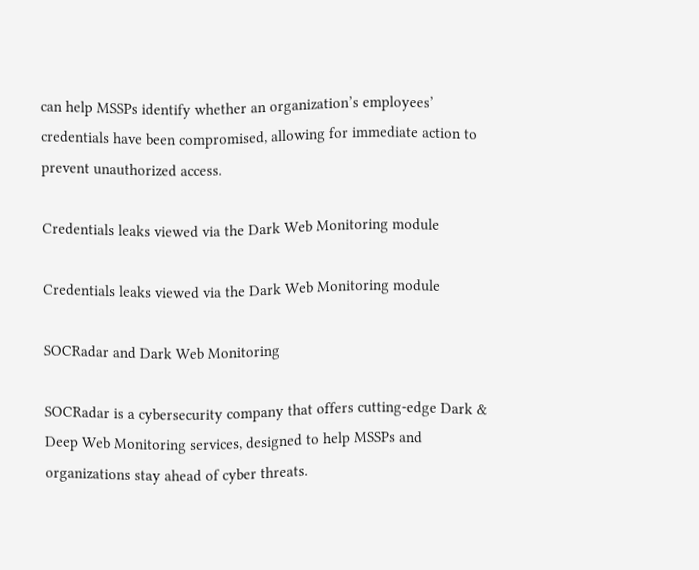can help MSSPs identify whether an organization’s employees’ credentials have been compromised, allowing for immediate action to prevent unauthorized access.

Credentials leaks viewed via the Dark Web Monitoring module

Credentials leaks viewed via the Dark Web Monitoring module

SOCRadar and Dark Web Monitoring

SOCRadar is a cybersecurity company that offers cutting-edge Dark & Deep Web Monitoring services, designed to help MSSPs and organizations stay ahead of cyber threats.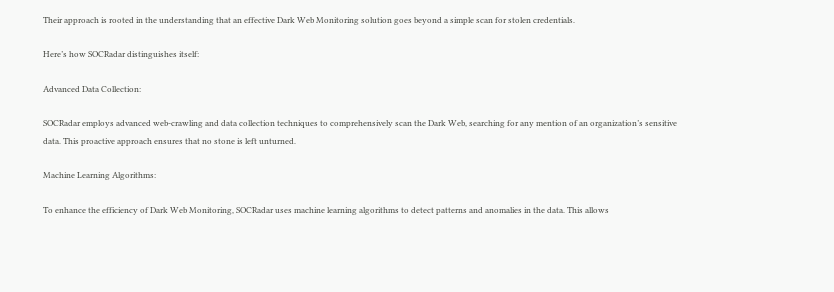Their approach is rooted in the understanding that an effective Dark Web Monitoring solution goes beyond a simple scan for stolen credentials.

Here’s how SOCRadar distinguishes itself:

Advanced Data Collection:

SOCRadar employs advanced web-crawling and data collection techniques to comprehensively scan the Dark Web, searching for any mention of an organization’s sensitive data. This proactive approach ensures that no stone is left unturned.

Machine Learning Algorithms:

To enhance the efficiency of Dark Web Monitoring, SOCRadar uses machine learning algorithms to detect patterns and anomalies in the data. This allows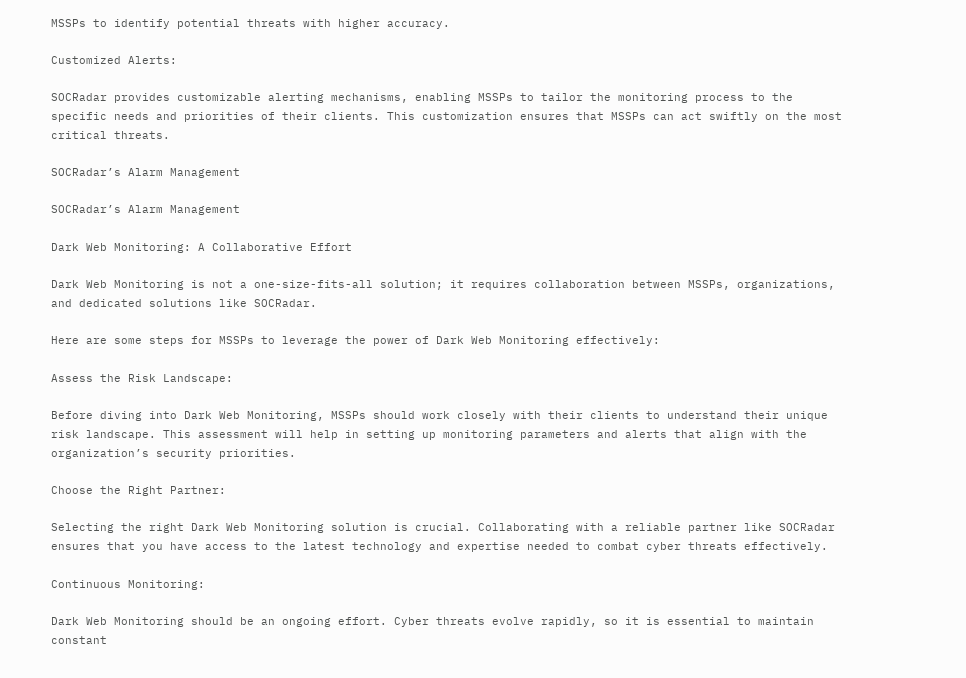MSSPs to identify potential threats with higher accuracy.

Customized Alerts:

SOCRadar provides customizable alerting mechanisms, enabling MSSPs to tailor the monitoring process to the specific needs and priorities of their clients. This customization ensures that MSSPs can act swiftly on the most critical threats.

SOCRadar’s Alarm Management

SOCRadar’s Alarm Management

Dark Web Monitoring: A Collaborative Effort

Dark Web Monitoring is not a one-size-fits-all solution; it requires collaboration between MSSPs, organizations, and dedicated solutions like SOCRadar.

Here are some steps for MSSPs to leverage the power of Dark Web Monitoring effectively:

Assess the Risk Landscape:

Before diving into Dark Web Monitoring, MSSPs should work closely with their clients to understand their unique risk landscape. This assessment will help in setting up monitoring parameters and alerts that align with the organization’s security priorities.

Choose the Right Partner:

Selecting the right Dark Web Monitoring solution is crucial. Collaborating with a reliable partner like SOCRadar ensures that you have access to the latest technology and expertise needed to combat cyber threats effectively.

Continuous Monitoring:

Dark Web Monitoring should be an ongoing effort. Cyber threats evolve rapidly, so it is essential to maintain constant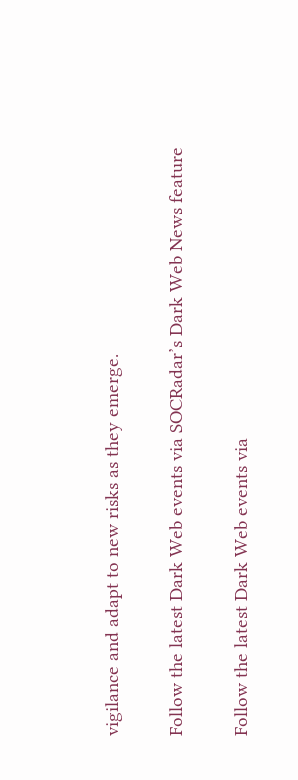vigilance and adapt to new risks as they emerge.

Follow the latest Dark Web events via SOCRadar’s Dark Web News feature

Follow the latest Dark Web events via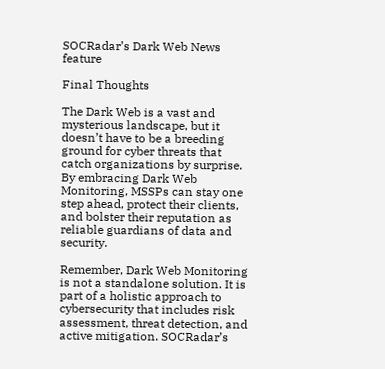SOCRadar’s Dark Web News feature

Final Thoughts

The Dark Web is a vast and mysterious landscape, but it doesn’t have to be a breeding ground for cyber threats that catch organizations by surprise. By embracing Dark Web Monitoring, MSSPs can stay one step ahead, protect their clients, and bolster their reputation as reliable guardians of data and security.

Remember, Dark Web Monitoring is not a standalone solution. It is part of a holistic approach to cybersecurity that includes risk assessment, threat detection, and active mitigation. SOCRadar’s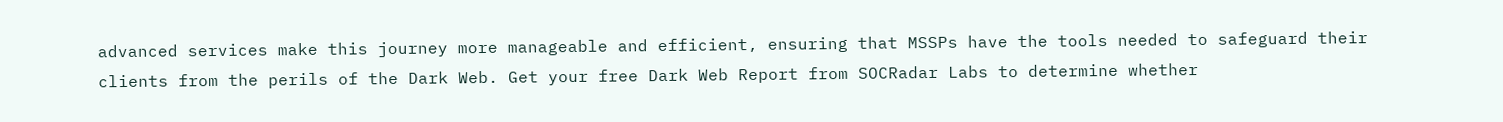advanced services make this journey more manageable and efficient, ensuring that MSSPs have the tools needed to safeguard their clients from the perils of the Dark Web. Get your free Dark Web Report from SOCRadar Labs to determine whether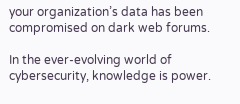your organization’s data has been compromised on dark web forums.

In the ever-evolving world of cybersecurity, knowledge is power.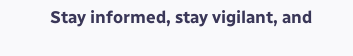Stay informed, stay vigilant, and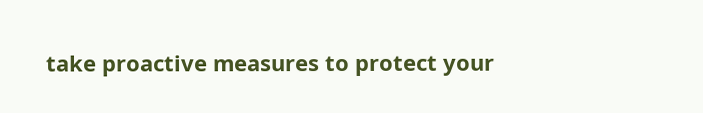take proactive measures to protect your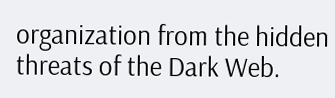organization from the hidden threats of the Dark Web.